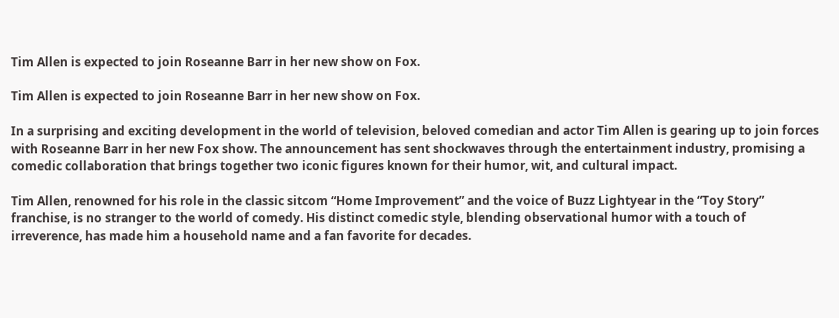Tim Allen is expected to join Roseanne Barr in her new show on Fox.

Tim Allen is expected to join Roseanne Barr in her new show on Fox.

In a surprising and exciting development in the world of television, beloved comedian and actor Tim Allen is gearing up to join forces with Roseanne Barr in her new Fox show. The announcement has sent shockwaves through the entertainment industry, promising a comedic collaboration that brings together two iconic figures known for their humor, wit, and cultural impact.

Tim Allen, renowned for his role in the classic sitcom “Home Improvement” and the voice of Buzz Lightyear in the “Toy Story” franchise, is no stranger to the world of comedy. His distinct comedic style, blending observational humor with a touch of irreverence, has made him a household name and a fan favorite for decades.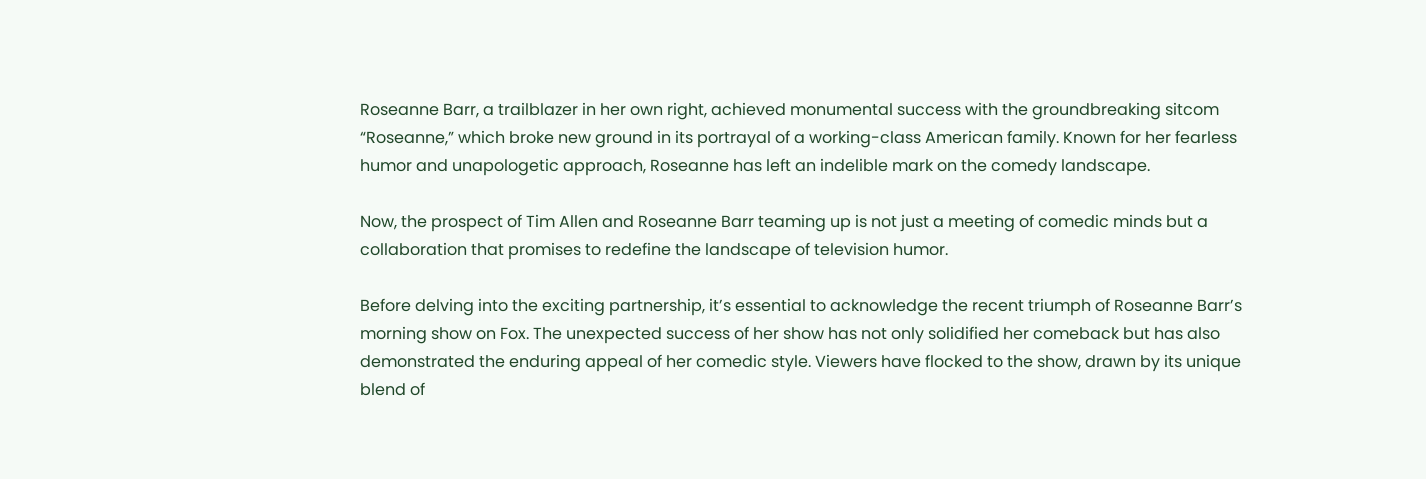Roseanne Barr, a trailblazer in her own right, achieved monumental success with the groundbreaking sitcom “Roseanne,” which broke new ground in its portrayal of a working-class American family. Known for her fearless humor and unapologetic approach, Roseanne has left an indelible mark on the comedy landscape.

Now, the prospect of Tim Allen and Roseanne Barr teaming up is not just a meeting of comedic minds but a collaboration that promises to redefine the landscape of television humor.

Before delving into the exciting partnership, it’s essential to acknowledge the recent triumph of Roseanne Barr’s morning show on Fox. The unexpected success of her show has not only solidified her comeback but has also demonstrated the enduring appeal of her comedic style. Viewers have flocked to the show, drawn by its unique blend of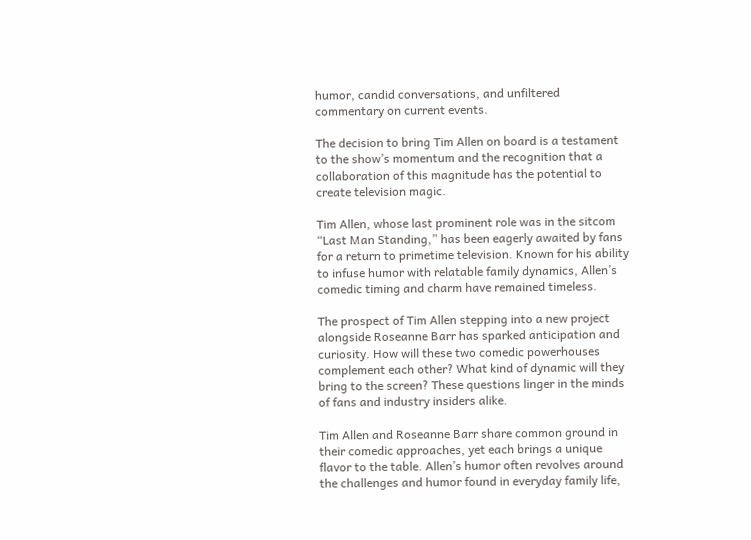humor, candid conversations, and unfiltered commentary on current events.

The decision to bring Tim Allen on board is a testament to the show’s momentum and the recognition that a collaboration of this magnitude has the potential to create television magic.

Tim Allen, whose last prominent role was in the sitcom “Last Man Standing,” has been eagerly awaited by fans for a return to primetime television. Known for his ability to infuse humor with relatable family dynamics, Allen’s comedic timing and charm have remained timeless.

The prospect of Tim Allen stepping into a new project alongside Roseanne Barr has sparked anticipation and curiosity. How will these two comedic powerhouses complement each other? What kind of dynamic will they bring to the screen? These questions linger in the minds of fans and industry insiders alike.

Tim Allen and Roseanne Barr share common ground in their comedic approaches, yet each brings a unique flavor to the table. Allen’s humor often revolves around the challenges and humor found in everyday family life,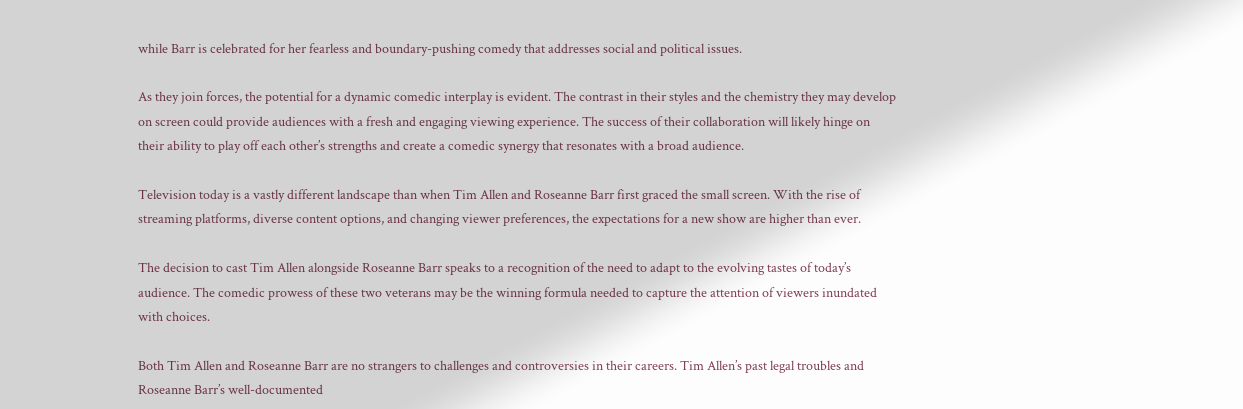while Barr is celebrated for her fearless and boundary-pushing comedy that addresses social and political issues.

As they join forces, the potential for a dynamic comedic interplay is evident. The contrast in their styles and the chemistry they may develop on screen could provide audiences with a fresh and engaging viewing experience. The success of their collaboration will likely hinge on their ability to play off each other’s strengths and create a comedic synergy that resonates with a broad audience.

Television today is a vastly different landscape than when Tim Allen and Roseanne Barr first graced the small screen. With the rise of streaming platforms, diverse content options, and changing viewer preferences, the expectations for a new show are higher than ever.

The decision to cast Tim Allen alongside Roseanne Barr speaks to a recognition of the need to adapt to the evolving tastes of today’s audience. The comedic prowess of these two veterans may be the winning formula needed to capture the attention of viewers inundated with choices.

Both Tim Allen and Roseanne Barr are no strangers to challenges and controversies in their careers. Tim Allen’s past legal troubles and Roseanne Barr’s well-documented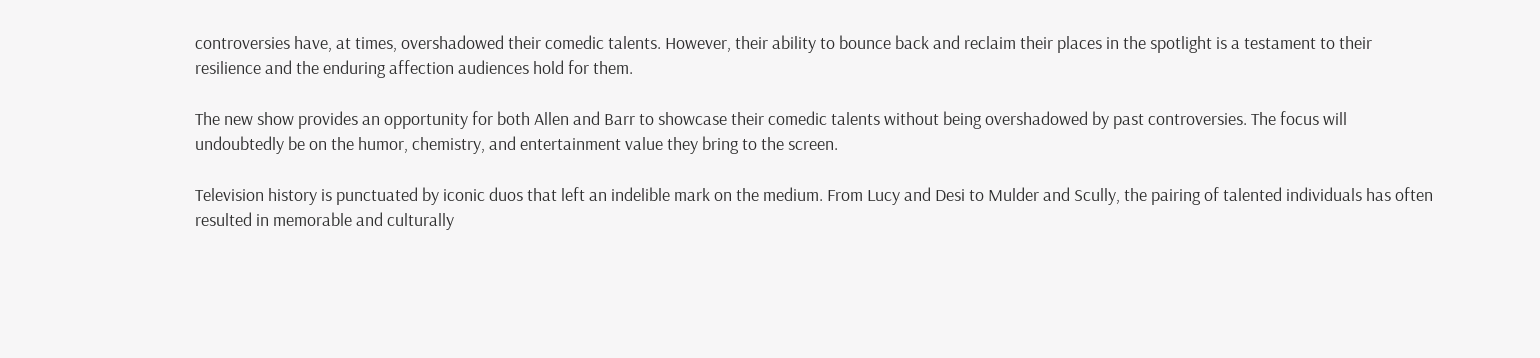controversies have, at times, overshadowed their comedic talents. However, their ability to bounce back and reclaim their places in the spotlight is a testament to their resilience and the enduring affection audiences hold for them.

The new show provides an opportunity for both Allen and Barr to showcase their comedic talents without being overshadowed by past controversies. The focus will undoubtedly be on the humor, chemistry, and entertainment value they bring to the screen.

Television history is punctuated by iconic duos that left an indelible mark on the medium. From Lucy and Desi to Mulder and Scully, the pairing of talented individuals has often resulted in memorable and culturally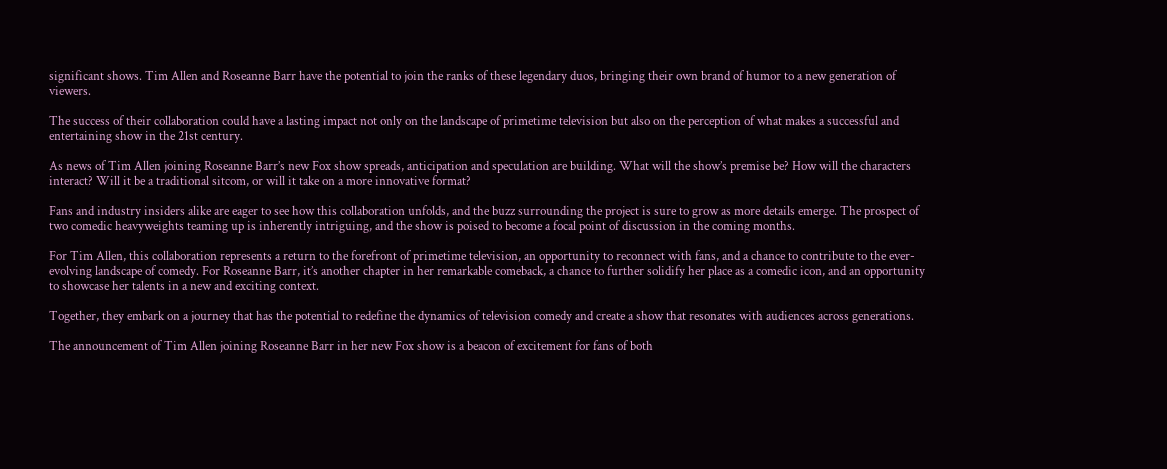significant shows. Tim Allen and Roseanne Barr have the potential to join the ranks of these legendary duos, bringing their own brand of humor to a new generation of viewers.

The success of their collaboration could have a lasting impact not only on the landscape of primetime television but also on the perception of what makes a successful and entertaining show in the 21st century.

As news of Tim Allen joining Roseanne Barr’s new Fox show spreads, anticipation and speculation are building. What will the show’s premise be? How will the characters interact? Will it be a traditional sitcom, or will it take on a more innovative format?

Fans and industry insiders alike are eager to see how this collaboration unfolds, and the buzz surrounding the project is sure to grow as more details emerge. The prospect of two comedic heavyweights teaming up is inherently intriguing, and the show is poised to become a focal point of discussion in the coming months.

For Tim Allen, this collaboration represents a return to the forefront of primetime television, an opportunity to reconnect with fans, and a chance to contribute to the ever-evolving landscape of comedy. For Roseanne Barr, it’s another chapter in her remarkable comeback, a chance to further solidify her place as a comedic icon, and an opportunity to showcase her talents in a new and exciting context.

Together, they embark on a journey that has the potential to redefine the dynamics of television comedy and create a show that resonates with audiences across generations.

The announcement of Tim Allen joining Roseanne Barr in her new Fox show is a beacon of excitement for fans of both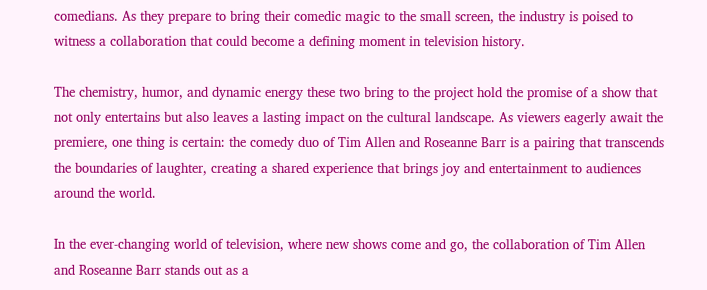comedians. As they prepare to bring their comedic magic to the small screen, the industry is poised to witness a collaboration that could become a defining moment in television history.

The chemistry, humor, and dynamic energy these two bring to the project hold the promise of a show that not only entertains but also leaves a lasting impact on the cultural landscape. As viewers eagerly await the premiere, one thing is certain: the comedy duo of Tim Allen and Roseanne Barr is a pairing that transcends the boundaries of laughter, creating a shared experience that brings joy and entertainment to audiences around the world.

In the ever-changing world of television, where new shows come and go, the collaboration of Tim Allen and Roseanne Barr stands out as a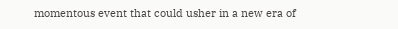momentous event that could usher in a new era of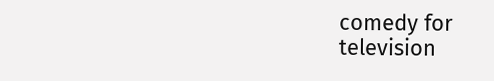comedy for television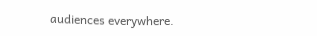audiences everywhere.